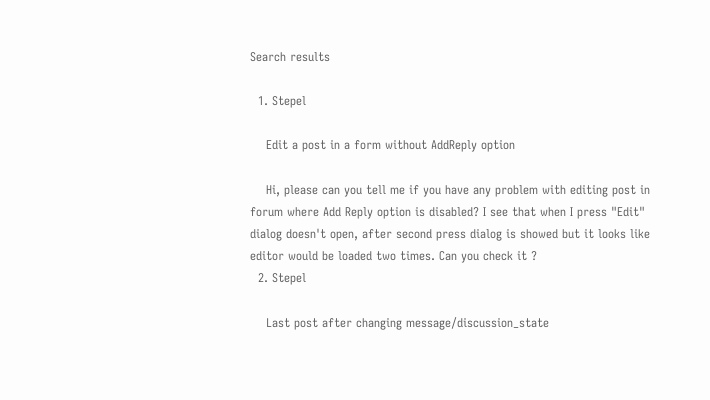Search results

  1. Stepel

    Edit a post in a form without AddReply option

    Hi, please can you tell me if you have any problem with editing post in forum where Add Reply option is disabled? I see that when I press "Edit" dialog doesn't open, after second press dialog is showed but it looks like editor would be loaded two times. Can you check it ?
  2. Stepel

    Last post after changing message/discussion_state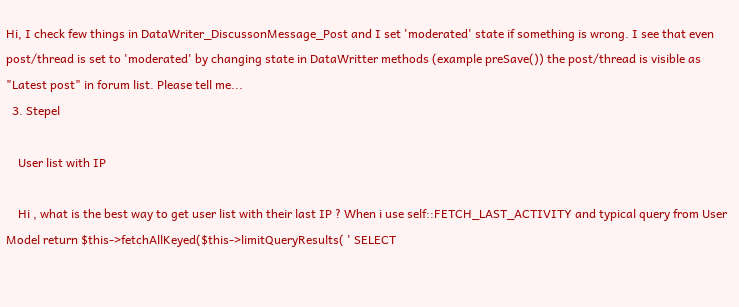Hi, I check few things in DataWriter_DiscussonMessage_Post and I set 'moderated' state if something is wrong. I see that even post/thread is set to 'moderated' by changing state in DataWritter methods (example preSave()) the post/thread is visible as "Latest post" in forum list. Please tell me...
  3. Stepel

    User list with IP

    Hi , what is the best way to get user list with their last IP ? When i use self::FETCH_LAST_ACTIVITY and typical query from User Model return $this->fetchAllKeyed($this->limitQueryResults( ' SELECT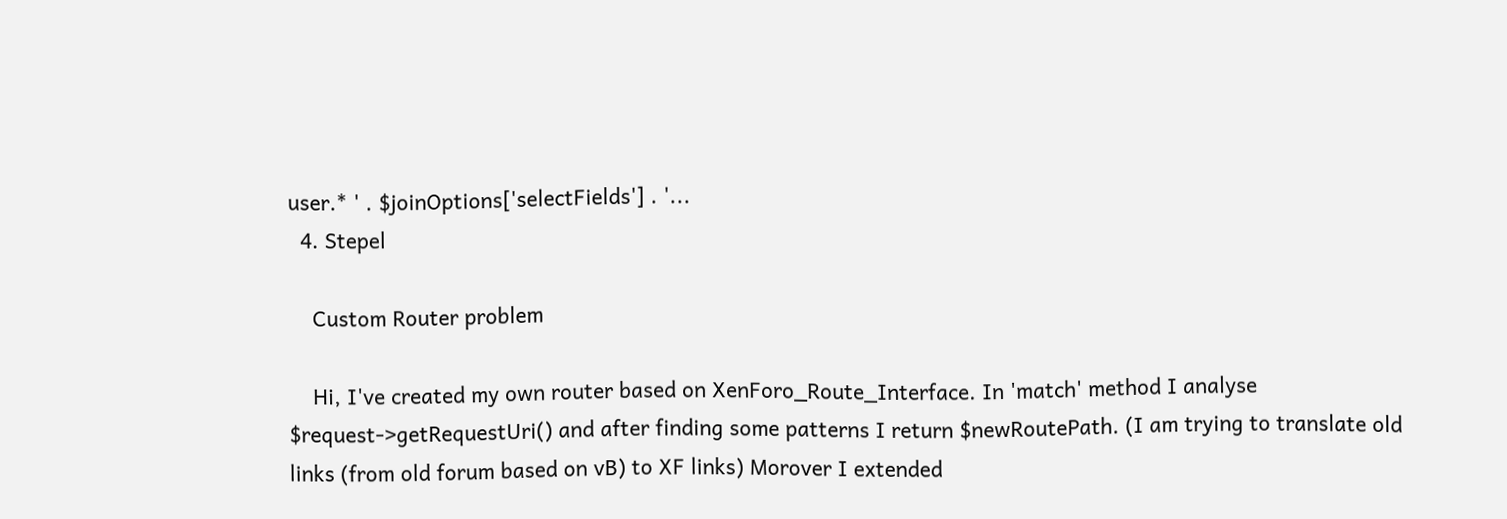user.* ' . $joinOptions['selectFields'] . '...
  4. Stepel

    Custom Router problem

    Hi, I've created my own router based on XenForo_Route_Interface. In 'match' method I analyse $request->getRequestUri() and after finding some patterns I return $newRoutePath. (I am trying to translate old links (from old forum based on vB) to XF links) Morover I extended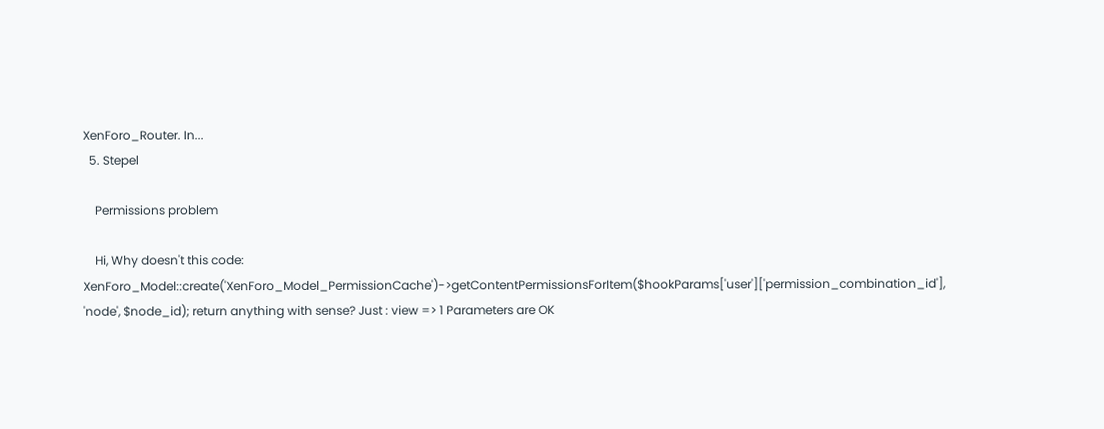XenForo_Router. In...
  5. Stepel

    Permissions problem

    Hi, Why doesn't this code: XenForo_Model::create('XenForo_Model_PermissionCache')->getContentPermissionsForItem($hookParams['user']['permission_combination_id'], 'node', $node_id); return anything with sense? Just : view => 1 Parameters are OK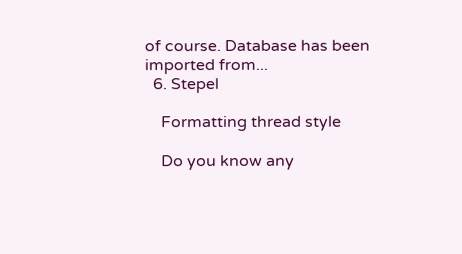of course. Database has been imported from...
  6. Stepel

    Formatting thread style

    Do you know any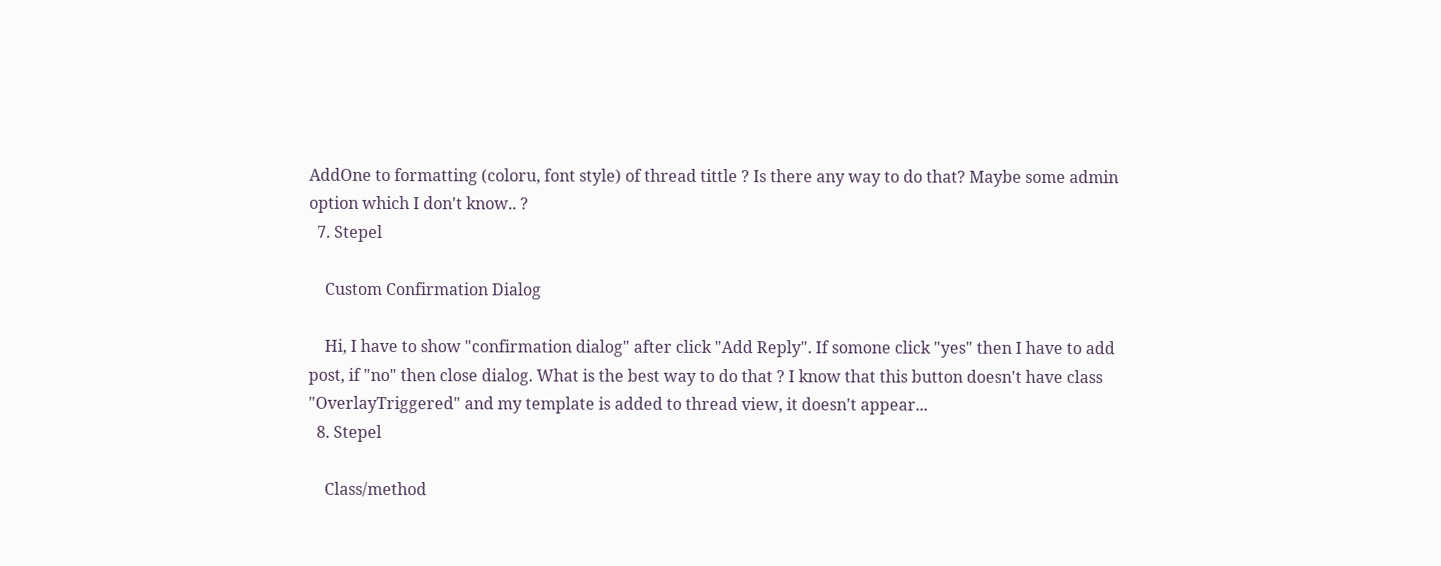AddOne to formatting (coloru, font style) of thread tittle ? Is there any way to do that? Maybe some admin option which I don't know.. ?
  7. Stepel

    Custom Confirmation Dialog

    Hi, I have to show "confirmation dialog" after click "Add Reply". If somone click "yes" then I have to add post, if "no" then close dialog. What is the best way to do that ? I know that this button doesn't have class "OverlayTriggered" and my template is added to thread view, it doesn't appear...
  8. Stepel

    Class/method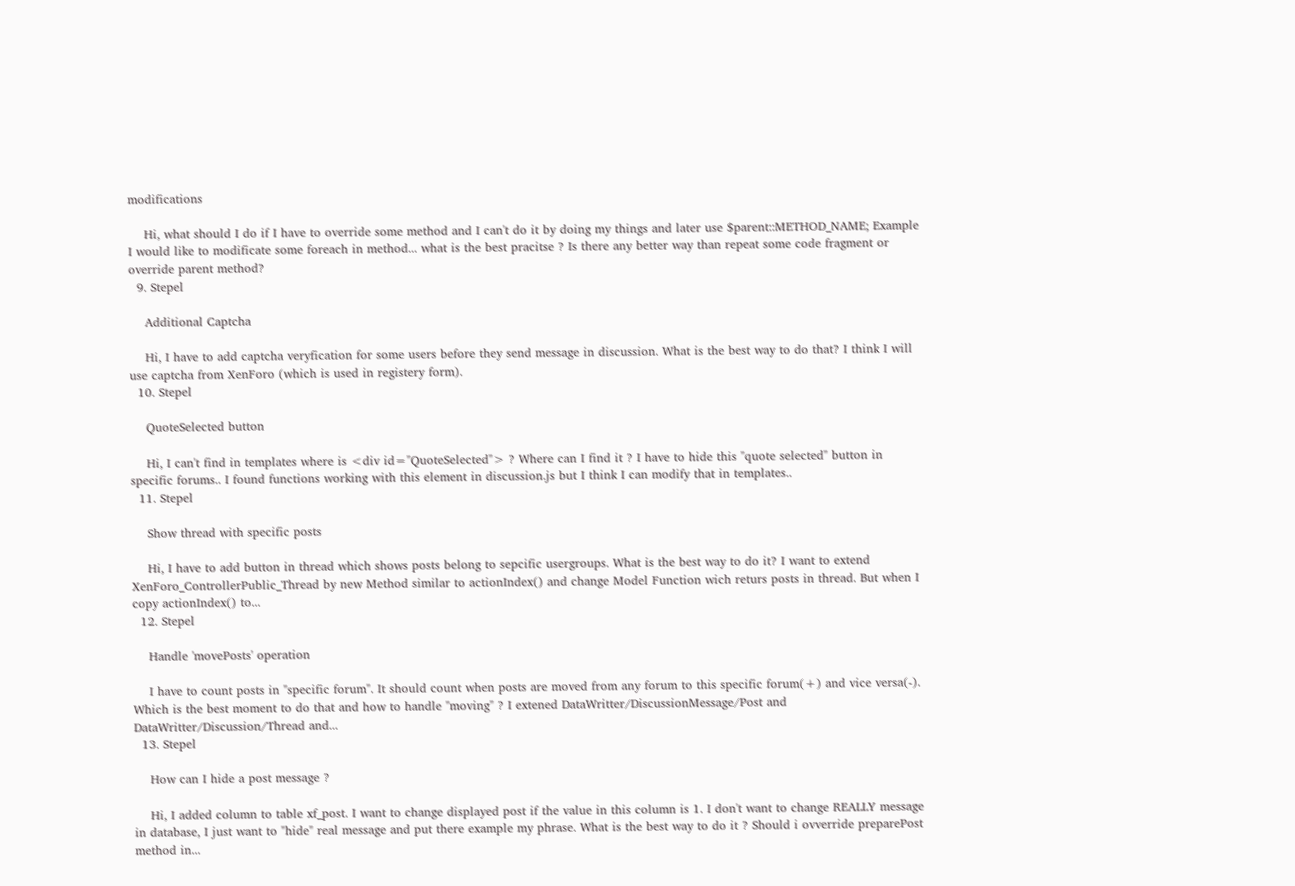modifications

    Hi, what should I do if I have to override some method and I can't do it by doing my things and later use $parent::METHOD_NAME; Example I would like to modificate some foreach in method... what is the best pracitse ? Is there any better way than repeat some code fragment or override parent method?
  9. Stepel

    Additional Captcha

    Hi, I have to add captcha veryfication for some users before they send message in discussion. What is the best way to do that? I think I will use captcha from XenForo (which is used in registery form).
  10. Stepel

    QuoteSelected button

    Hi, I can't find in templates where is <div id="QuoteSelected"> ? Where can I find it ? I have to hide this "quote selected" button in specific forums.. I found functions working with this element in discussion.js but I think I can modify that in templates..
  11. Stepel

    Show thread with specific posts

    Hi, I have to add button in thread which shows posts belong to sepcific usergroups. What is the best way to do it? I want to extend XenForo_ControllerPublic_Thread by new Method similar to actionIndex() and change Model Function wich returs posts in thread. But when I copy actionIndex() to...
  12. Stepel

    Handle 'movePosts' operation

    I have to count posts in "specific forum". It should count when posts are moved from any forum to this specific forum(+) and vice versa(-). Which is the best moment to do that and how to handle "moving" ? I extened DataWritter/DiscussionMessage/Post and DataWritter/Discussion/Thread and...
  13. Stepel

    How can I hide a post message ?

    Hi, I added column to table xf_post. I want to change displayed post if the value in this column is 1. I don't want to change REALLY message in database, I just want to "hide" real message and put there example my phrase. What is the best way to do it ? Should i ovverride preparePost method in...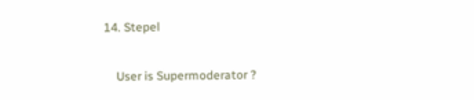14. Stepel

    User is Supermoderator ?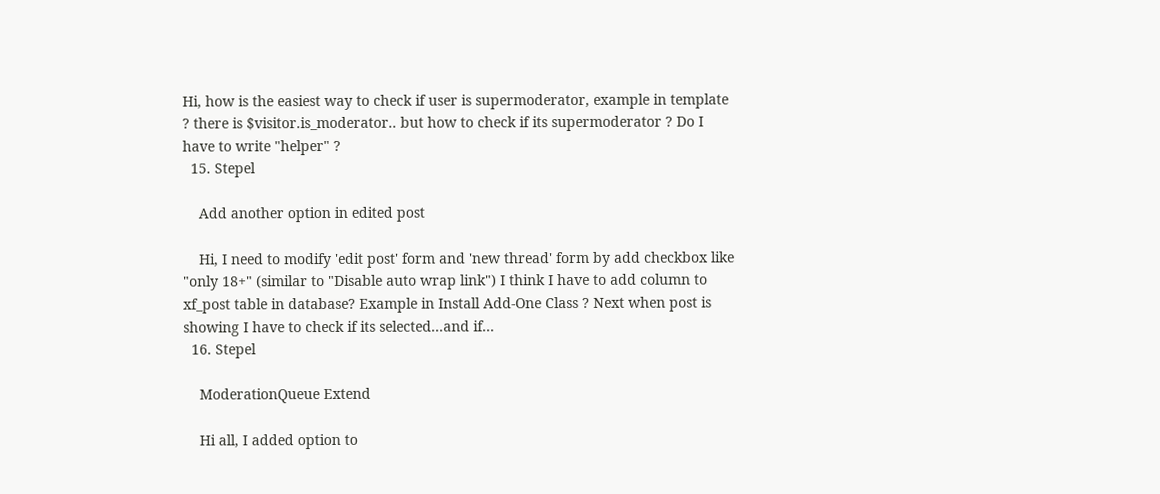Hi, how is the easiest way to check if user is supermoderator, example in template ? there is $visitor.is_moderator.. but how to check if its supermoderator ? Do I have to write "helper" ?
  15. Stepel

    Add another option in edited post

    Hi, I need to modify 'edit post' form and 'new thread' form by add checkbox like "only 18+" (similar to "Disable auto wrap link") I think I have to add column to xf_post table in database? Example in Install Add-One Class ? Next when post is showing I have to check if its selected...and if...
  16. Stepel

    ModerationQueue Extend

    Hi all, I added option to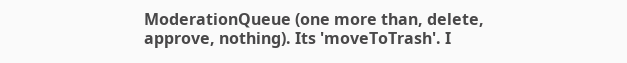ModerationQueue (one more than, delete, approve, nothing). Its 'moveToTrash'. I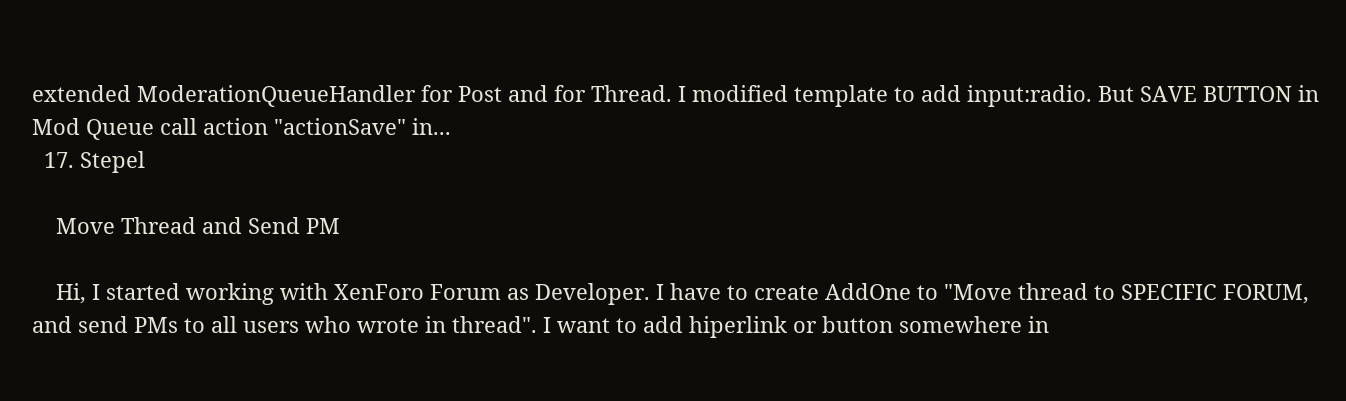extended ModerationQueueHandler for Post and for Thread. I modified template to add input:radio. But SAVE BUTTON in Mod Queue call action "actionSave" in...
  17. Stepel

    Move Thread and Send PM

    Hi, I started working with XenForo Forum as Developer. I have to create AddOne to "Move thread to SPECIFIC FORUM, and send PMs to all users who wrote in thread". I want to add hiperlink or button somewhere in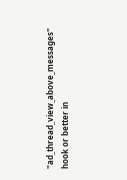"ad_thread_view_above_messages" hook or better in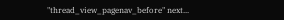"thread_view_pagenav_before" next...